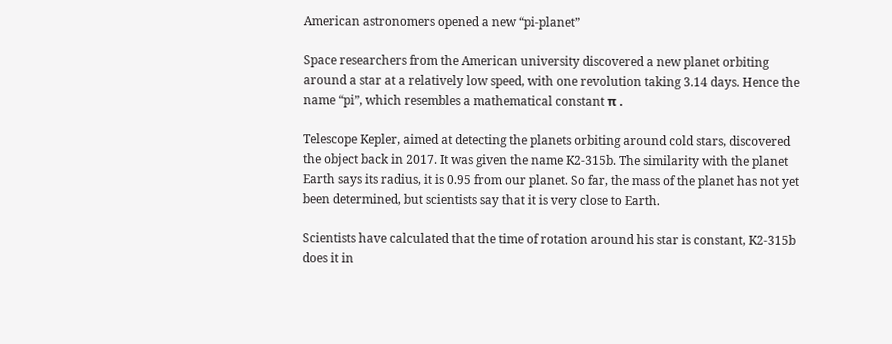American astronomers opened a new “pi-planet”

Space researchers from the American university discovered a new planet orbiting around a star at a relatively low speed, with one revolution taking 3.14 days. Hence the name “pi”, which resembles a mathematical constant π .

Telescope Kepler, aimed at detecting the planets orbiting around cold stars, discovered the object back in 2017. It was given the name K2-315b. The similarity with the planet Earth says its radius, it is 0.95 from our planet. So far, the mass of the planet has not yet been determined, but scientists say that it is very close to Earth.

Scientists have calculated that the time of rotation around his star is constant, K2-315b does it in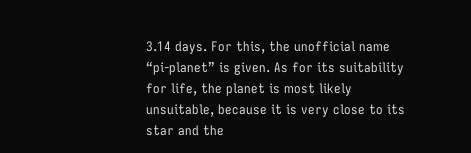3.14 days. For this, the unofficial name “pi-planet” is given. As for its suitability for life, the planet is most likely unsuitable, because it is very close to its star and the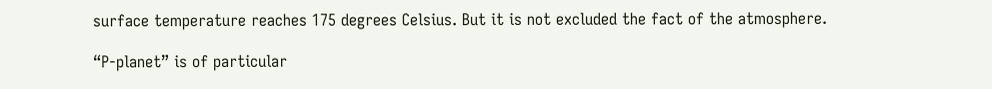surface temperature reaches 175 degrees Celsius. But it is not excluded the fact of the atmosphere.

“P-planet” is of particular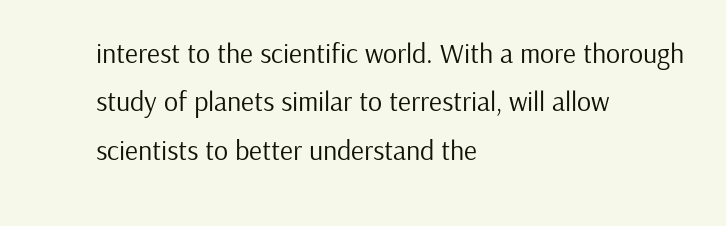interest to the scientific world. With a more thorough study of planets similar to terrestrial, will allow scientists to better understand the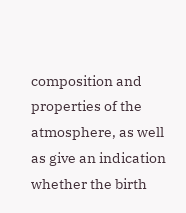composition and properties of the atmosphere, as well as give an indication whether the birth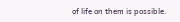of life on them is possible.